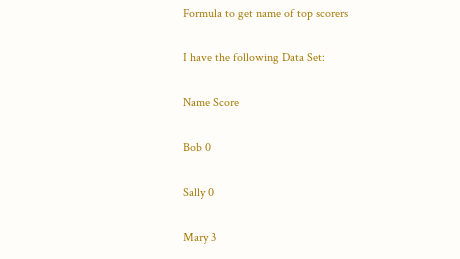Formula to get name of top scorers

I have the following Data Set:

Name Score

Bob 0

Sally 0

Mary 3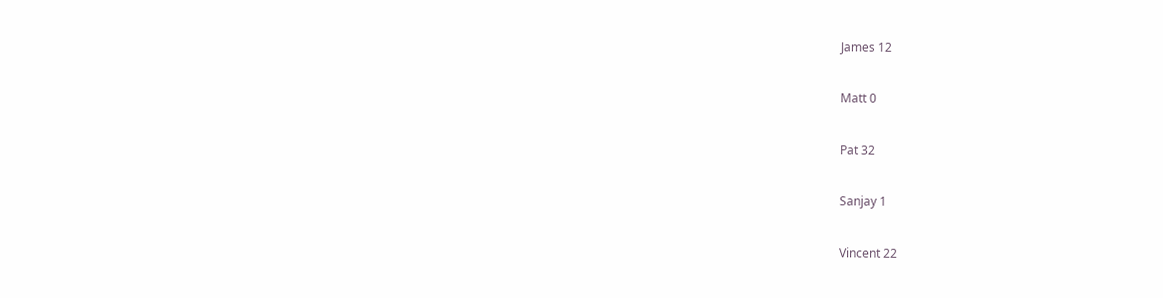James 12

Matt 0

Pat 32

Sanjay 1

Vincent 22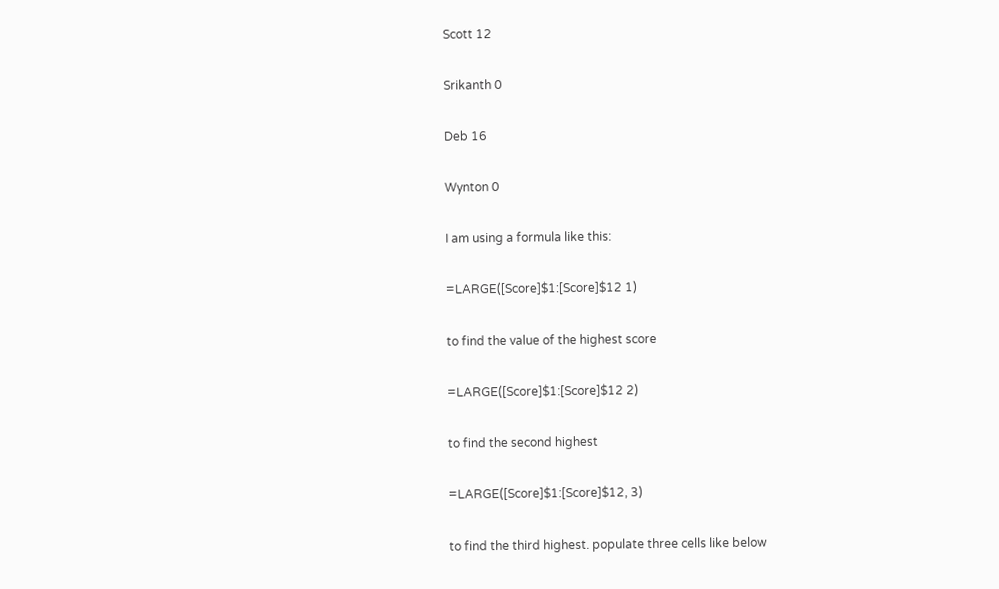Scott 12

Srikanth 0

Deb 16

Wynton 0

I am using a formula like this:

=LARGE([Score]$1:[Score]$12 1)

to find the value of the highest score

=LARGE([Score]$1:[Score]$12 2)

to find the second highest

=LARGE([Score]$1:[Score]$12, 3)

to find the third highest. populate three cells like below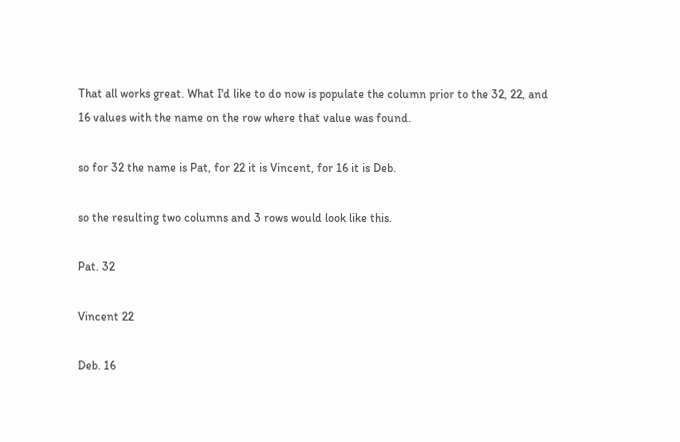That all works great. What I'd like to do now is populate the column prior to the 32, 22, and 16 values with the name on the row where that value was found.

so for 32 the name is Pat, for 22 it is Vincent, for 16 it is Deb.

so the resulting two columns and 3 rows would look like this.

Pat. 32

Vincent 22

Deb. 16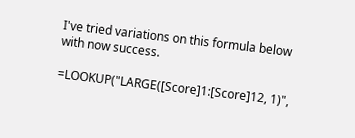I've tried variations on this formula below with now success.

=LOOKUP("LARGE([Score]1:[Score]12, 1)",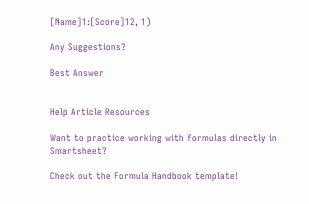[Name]1:[Score]12, 1)

Any Suggestions?

Best Answer


Help Article Resources

Want to practice working with formulas directly in Smartsheet?

Check out the Formula Handbook template!